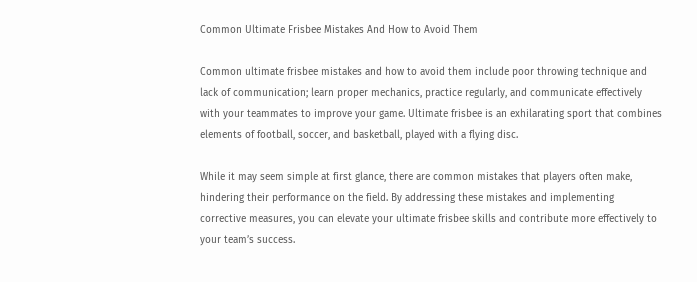Common Ultimate Frisbee Mistakes And How to Avoid Them

Common ultimate frisbee mistakes and how to avoid them include poor throwing technique and lack of communication; learn proper mechanics, practice regularly, and communicate effectively with your teammates to improve your game. Ultimate frisbee is an exhilarating sport that combines elements of football, soccer, and basketball, played with a flying disc.

While it may seem simple at first glance, there are common mistakes that players often make, hindering their performance on the field. By addressing these mistakes and implementing corrective measures, you can elevate your ultimate frisbee skills and contribute more effectively to your team’s success.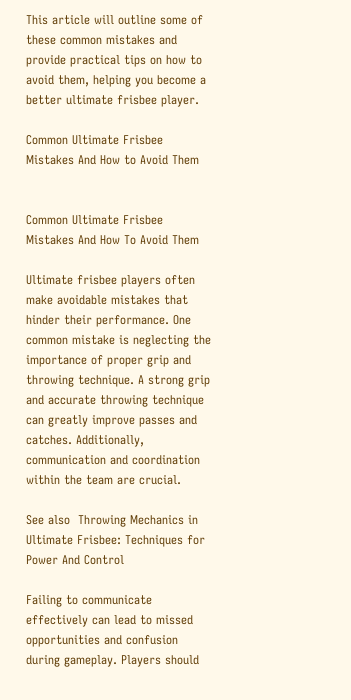This article will outline some of these common mistakes and provide practical tips on how to avoid them, helping you become a better ultimate frisbee player.

Common Ultimate Frisbee Mistakes And How to Avoid Them


Common Ultimate Frisbee Mistakes And How To Avoid Them

Ultimate frisbee players often make avoidable mistakes that hinder their performance. One common mistake is neglecting the importance of proper grip and throwing technique. A strong grip and accurate throwing technique can greatly improve passes and catches. Additionally, communication and coordination within the team are crucial.

See also  Throwing Mechanics in Ultimate Frisbee: Techniques for Power And Control

Failing to communicate effectively can lead to missed opportunities and confusion during gameplay. Players should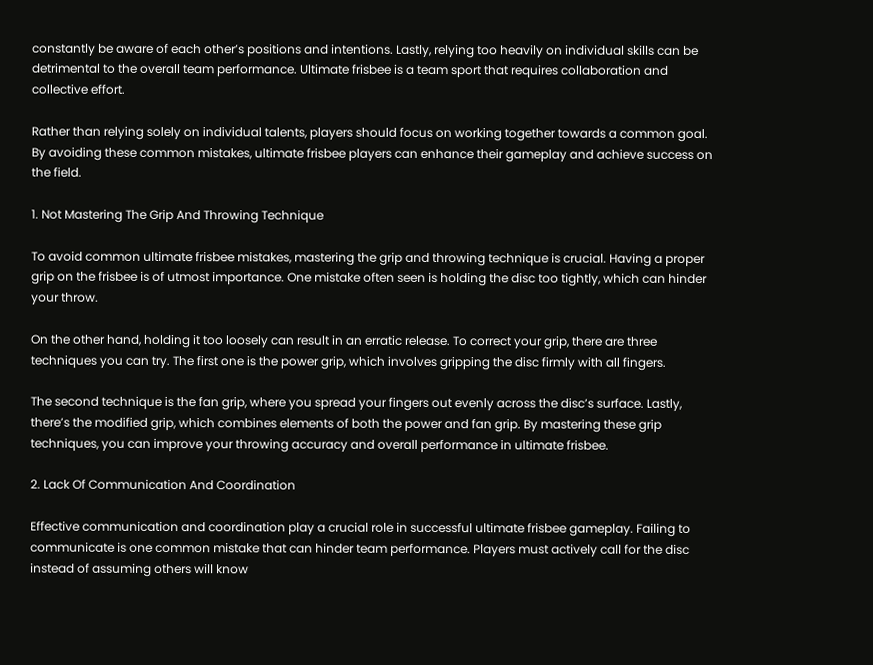constantly be aware of each other’s positions and intentions. Lastly, relying too heavily on individual skills can be detrimental to the overall team performance. Ultimate frisbee is a team sport that requires collaboration and collective effort.

Rather than relying solely on individual talents, players should focus on working together towards a common goal. By avoiding these common mistakes, ultimate frisbee players can enhance their gameplay and achieve success on the field.

1. Not Mastering The Grip And Throwing Technique

To avoid common ultimate frisbee mistakes, mastering the grip and throwing technique is crucial. Having a proper grip on the frisbee is of utmost importance. One mistake often seen is holding the disc too tightly, which can hinder your throw.

On the other hand, holding it too loosely can result in an erratic release. To correct your grip, there are three techniques you can try. The first one is the power grip, which involves gripping the disc firmly with all fingers.

The second technique is the fan grip, where you spread your fingers out evenly across the disc’s surface. Lastly, there’s the modified grip, which combines elements of both the power and fan grip. By mastering these grip techniques, you can improve your throwing accuracy and overall performance in ultimate frisbee.

2. Lack Of Communication And Coordination

Effective communication and coordination play a crucial role in successful ultimate frisbee gameplay. Failing to communicate is one common mistake that can hinder team performance. Players must actively call for the disc instead of assuming others will know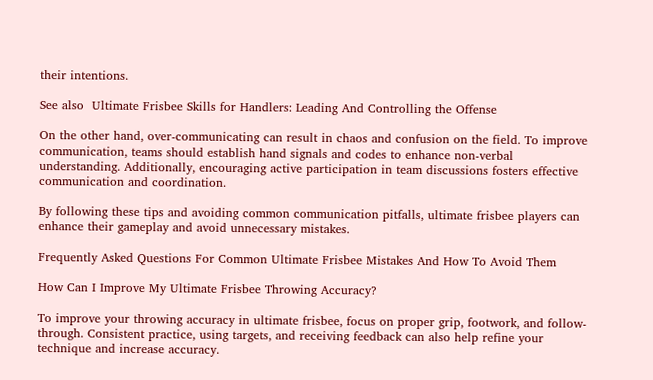their intentions.

See also  Ultimate Frisbee Skills for Handlers: Leading And Controlling the Offense

On the other hand, over-communicating can result in chaos and confusion on the field. To improve communication, teams should establish hand signals and codes to enhance non-verbal understanding. Additionally, encouraging active participation in team discussions fosters effective communication and coordination.

By following these tips and avoiding common communication pitfalls, ultimate frisbee players can enhance their gameplay and avoid unnecessary mistakes.

Frequently Asked Questions For Common Ultimate Frisbee Mistakes And How To Avoid Them

How Can I Improve My Ultimate Frisbee Throwing Accuracy?

To improve your throwing accuracy in ultimate frisbee, focus on proper grip, footwork, and follow-through. Consistent practice, using targets, and receiving feedback can also help refine your technique and increase accuracy.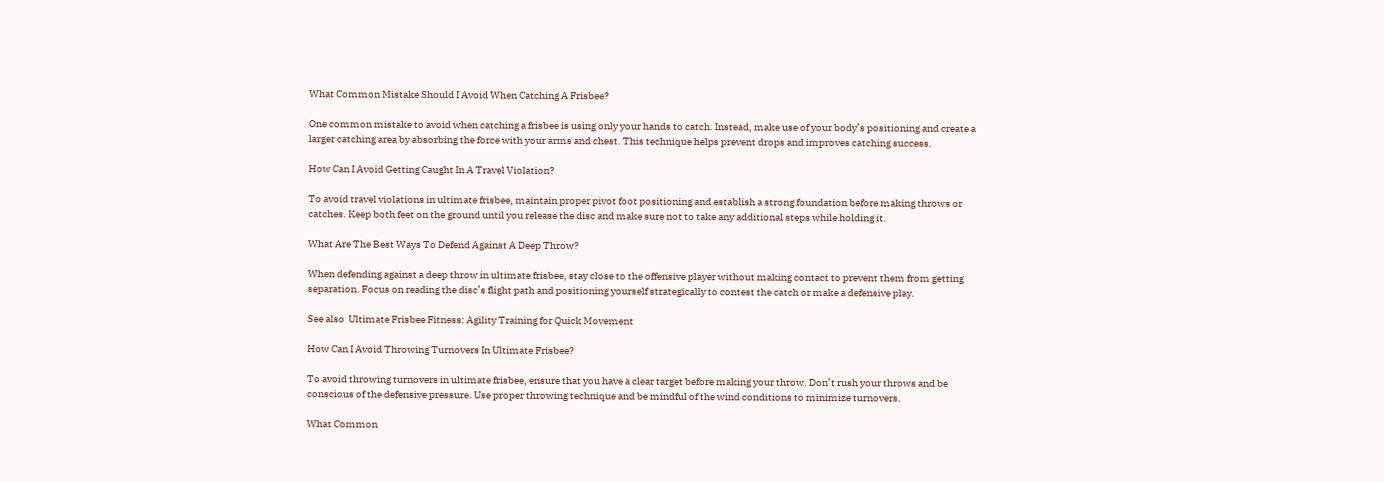What Common Mistake Should I Avoid When Catching A Frisbee?

One common mistake to avoid when catching a frisbee is using only your hands to catch. Instead, make use of your body’s positioning and create a larger catching area by absorbing the force with your arms and chest. This technique helps prevent drops and improves catching success.

How Can I Avoid Getting Caught In A Travel Violation?

To avoid travel violations in ultimate frisbee, maintain proper pivot foot positioning and establish a strong foundation before making throws or catches. Keep both feet on the ground until you release the disc and make sure not to take any additional steps while holding it.

What Are The Best Ways To Defend Against A Deep Throw?

When defending against a deep throw in ultimate frisbee, stay close to the offensive player without making contact to prevent them from getting separation. Focus on reading the disc’s flight path and positioning yourself strategically to contest the catch or make a defensive play.

See also  Ultimate Frisbee Fitness: Agility Training for Quick Movement

How Can I Avoid Throwing Turnovers In Ultimate Frisbee?

To avoid throwing turnovers in ultimate frisbee, ensure that you have a clear target before making your throw. Don’t rush your throws and be conscious of the defensive pressure. Use proper throwing technique and be mindful of the wind conditions to minimize turnovers.

What Common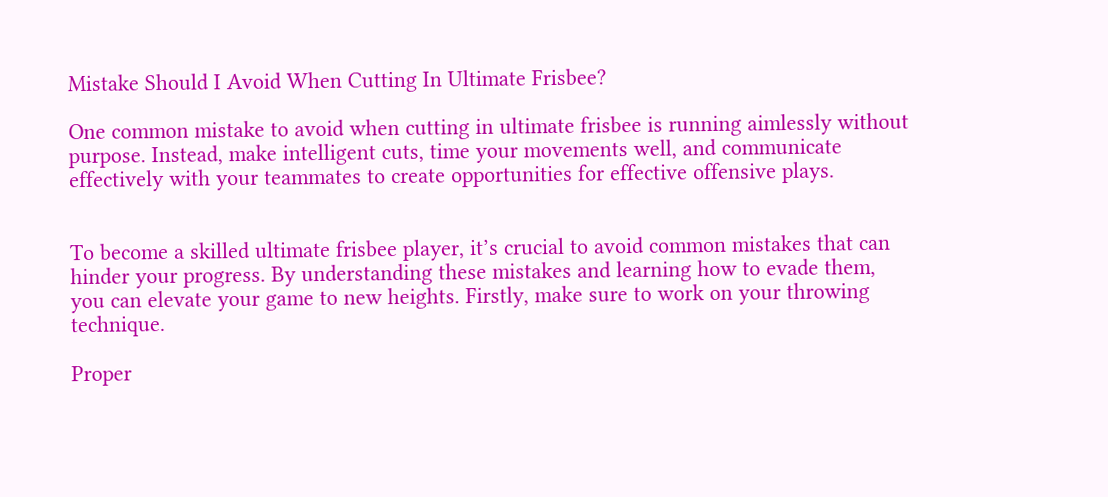Mistake Should I Avoid When Cutting In Ultimate Frisbee?

One common mistake to avoid when cutting in ultimate frisbee is running aimlessly without purpose. Instead, make intelligent cuts, time your movements well, and communicate effectively with your teammates to create opportunities for effective offensive plays.


To become a skilled ultimate frisbee player, it’s crucial to avoid common mistakes that can hinder your progress. By understanding these mistakes and learning how to evade them, you can elevate your game to new heights. Firstly, make sure to work on your throwing technique.

Proper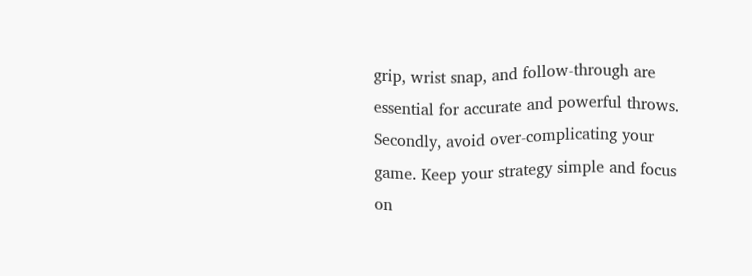grip, wrist snap, and follow-through are essential for accurate and powerful throws. Secondly, avoid over-complicating your game. Keep your strategy simple and focus on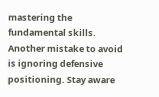mastering the fundamental skills. Another mistake to avoid is ignoring defensive positioning. Stay aware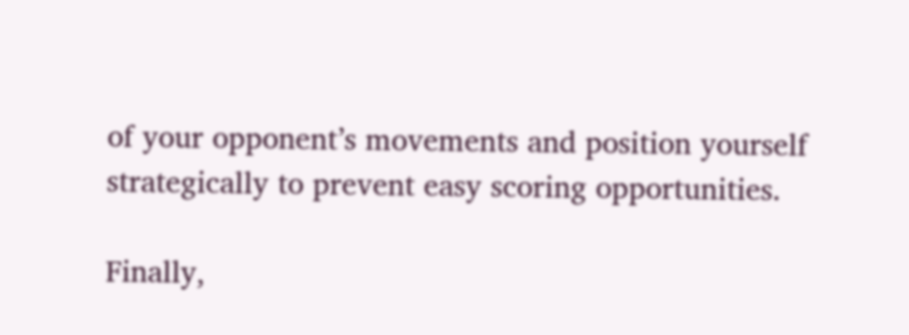of your opponent’s movements and position yourself strategically to prevent easy scoring opportunities.

Finally,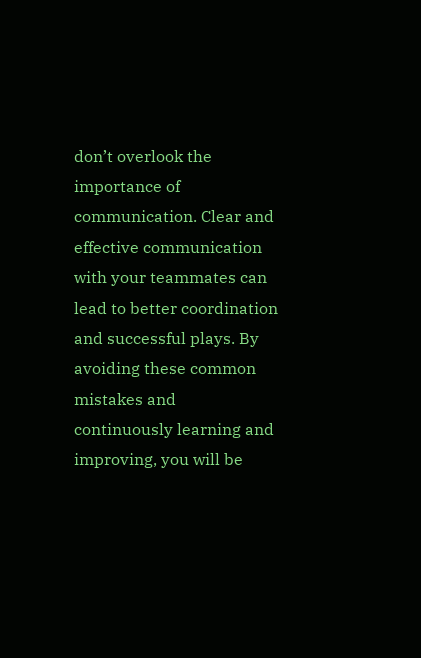don’t overlook the importance of communication. Clear and effective communication with your teammates can lead to better coordination and successful plays. By avoiding these common mistakes and continuously learning and improving, you will be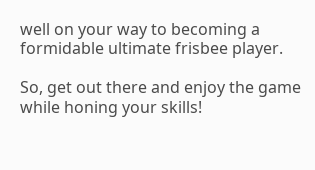well on your way to becoming a formidable ultimate frisbee player.

So, get out there and enjoy the game while honing your skills!